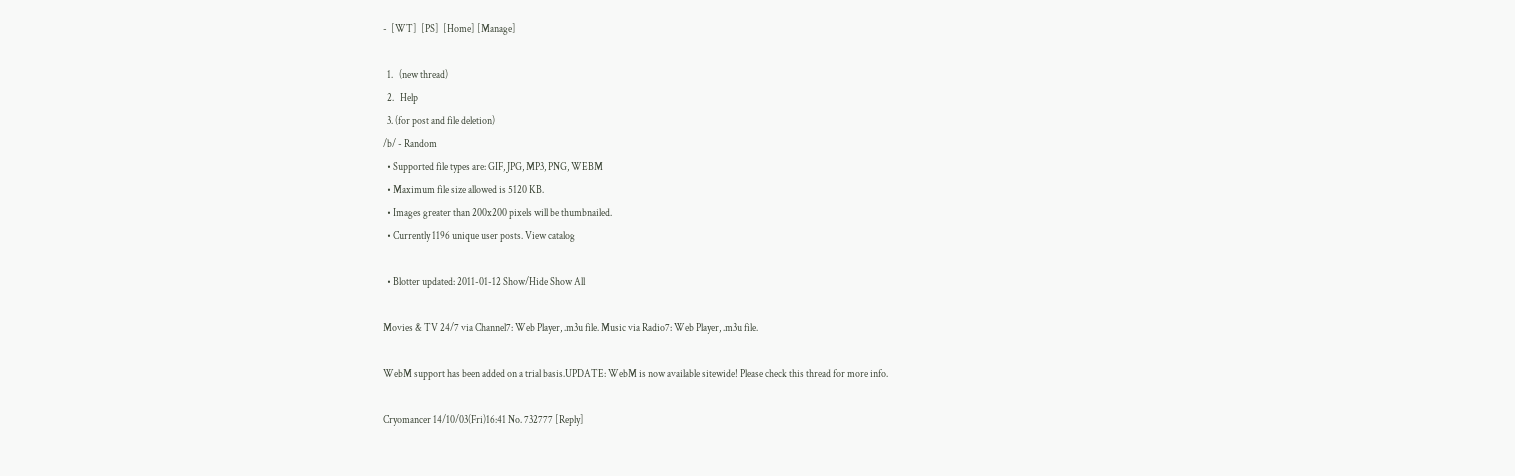-  [WT]  [PS]  [Home] [Manage]

  1.   (new thread)
  2.   Help
  3. (for post and file deletion)
/b/ - Random
  • Supported file types are: GIF, JPG, MP3, PNG, WEBM
  • Maximum file size allowed is 5120 KB.
  • Images greater than 200x200 pixels will be thumbnailed.
  • Currently 1196 unique user posts. View catalog

  • Blotter updated: 2011-01-12 Show/Hide Show All

Movies & TV 24/7 via Channel7: Web Player, .m3u file. Music via Radio7: Web Player, .m3u file.

WebM support has been added on a trial basis.UPDATE: WebM is now available sitewide! Please check this thread for more info.

Cryomancer 14/10/03(Fri)16:41 No. 732777 [Reply]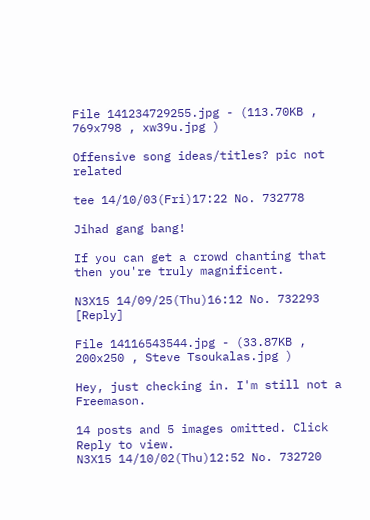File 141234729255.jpg - (113.70KB , 769x798 , xw39u.jpg )

Offensive song ideas/titles? pic not related

tee 14/10/03(Fri)17:22 No. 732778

Jihad gang bang!

If you can get a crowd chanting that then you're truly magnificent.

N3X15 14/09/25(Thu)16:12 No. 732293 [Reply]

File 14116543544.jpg - (33.87KB , 200x250 , Steve Tsoukalas.jpg )

Hey, just checking in. I'm still not a Freemason.

14 posts and 5 images omitted. Click Reply to view.
N3X15 14/10/02(Thu)12:52 No. 732720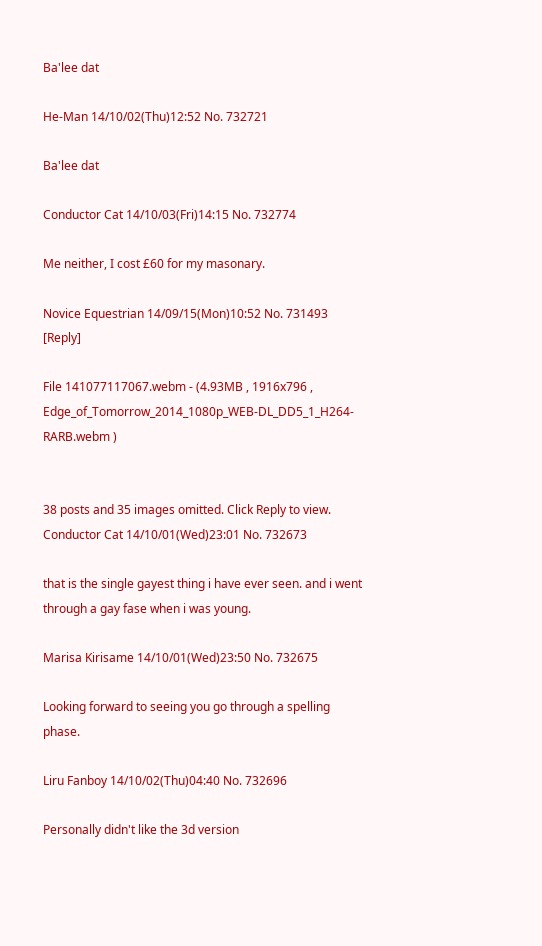Ba'lee dat

He-Man 14/10/02(Thu)12:52 No. 732721

Ba'lee dat

Conductor Cat 14/10/03(Fri)14:15 No. 732774

Me neither, I cost £60 for my masonary.

Novice Equestrian 14/09/15(Mon)10:52 No. 731493 [Reply]

File 141077117067.webm - (4.93MB , 1916x796 , Edge_of_Tomorrow_2014_1080p_WEB-DL_DD5_1_H264-RARB.webm )


38 posts and 35 images omitted. Click Reply to view.
Conductor Cat 14/10/01(Wed)23:01 No. 732673

that is the single gayest thing i have ever seen. and i went through a gay fase when i was young.

Marisa Kirisame 14/10/01(Wed)23:50 No. 732675

Looking forward to seeing you go through a spelling phase.

Liru Fanboy 14/10/02(Thu)04:40 No. 732696

Personally didn't like the 3d version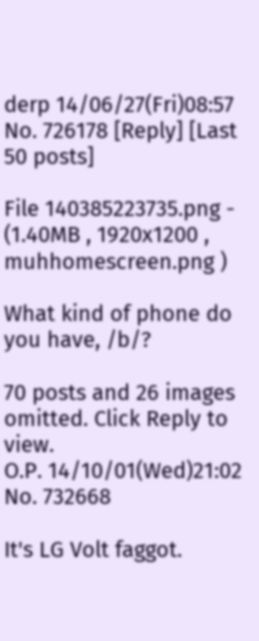derp 14/06/27(Fri)08:57 No. 726178 [Reply] [Last 50 posts]

File 140385223735.png - (1.40MB , 1920x1200 , muhhomescreen.png )

What kind of phone do you have, /b/?

70 posts and 26 images omitted. Click Reply to view.
O.P. 14/10/01(Wed)21:02 No. 732668

It's LG Volt faggot.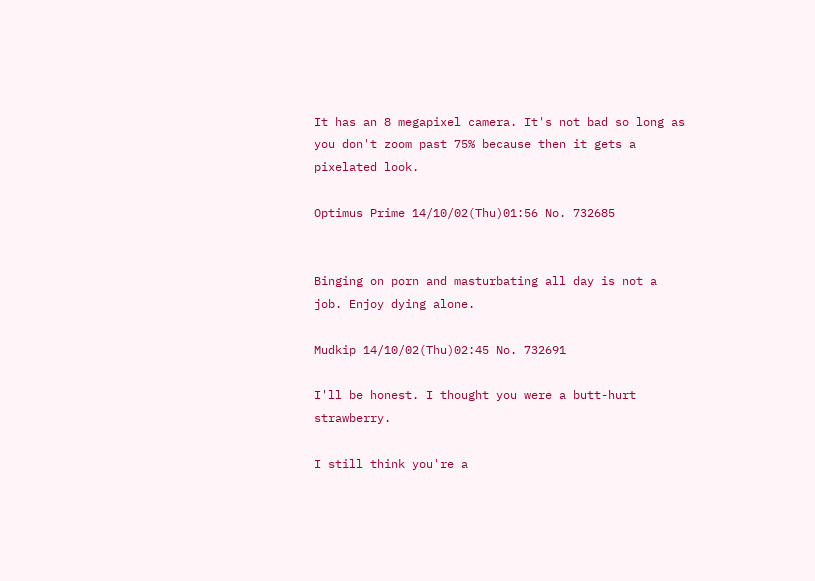It has an 8 megapixel camera. It's not bad so long as you don't zoom past 75% because then it gets a pixelated look.

Optimus Prime 14/10/02(Thu)01:56 No. 732685


Binging on porn and masturbating all day is not a job. Enjoy dying alone.

Mudkip 14/10/02(Thu)02:45 No. 732691

I'll be honest. I thought you were a butt-hurt strawberry.

I still think you're a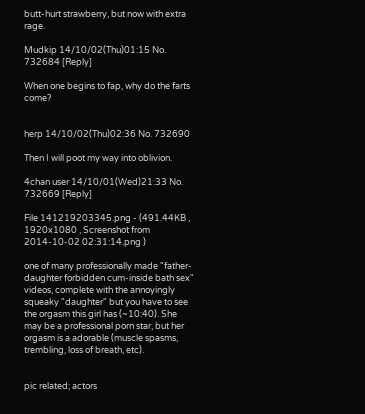butt-hurt strawberry, but now with extra rage.

Mudkip 14/10/02(Thu)01:15 No. 732684 [Reply]

When one begins to fap, why do the farts come?


herp 14/10/02(Thu)02:36 No. 732690

Then I will poot my way into oblivion.

4chan user 14/10/01(Wed)21:33 No. 732669 [Reply]

File 141219203345.png - (491.44KB , 1920x1080 , Screenshot from 2014-10-02 02:31:14.png )

one of many professionally made "father-daughter forbidden cum-inside bath sex" videos, complete with the annoyingly squeaky "daughter" but you have to see the orgasm this girl has (~10:40). She may be a professional porn star, but her orgasm is a adorable (muscle spasms, trembling, loss of breath, etc).


pic related; actors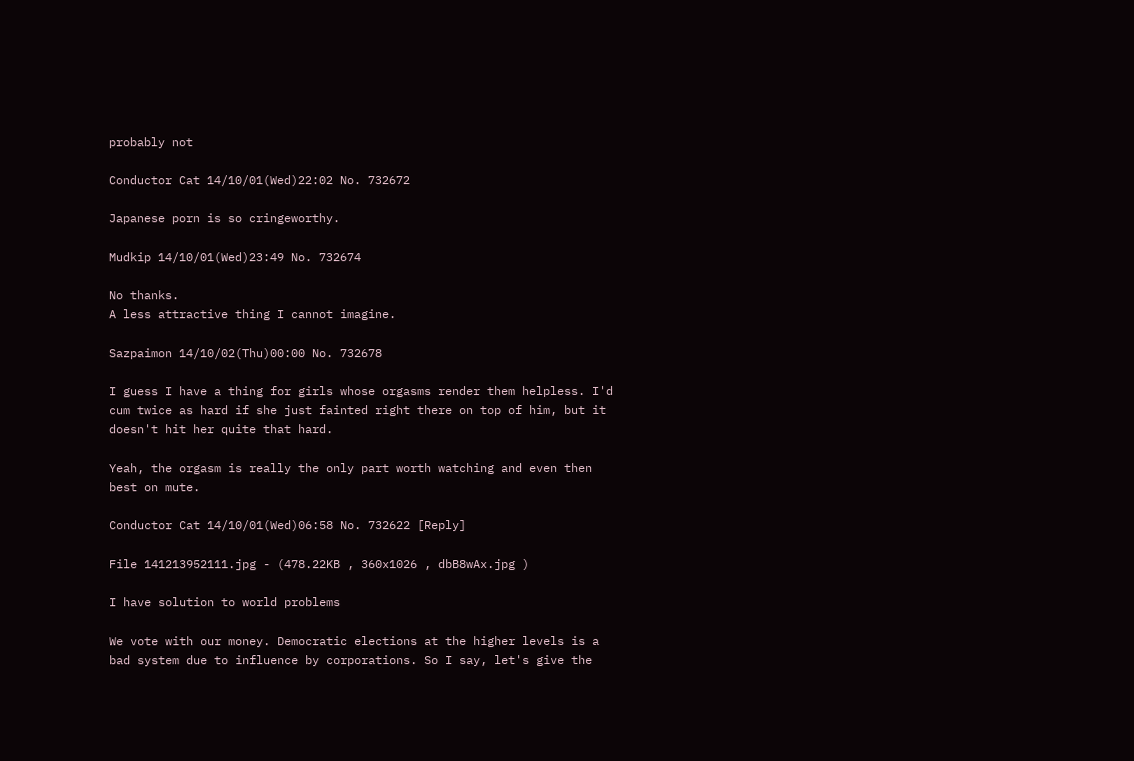probably not

Conductor Cat 14/10/01(Wed)22:02 No. 732672

Japanese porn is so cringeworthy.

Mudkip 14/10/01(Wed)23:49 No. 732674

No thanks.
A less attractive thing I cannot imagine.

Sazpaimon 14/10/02(Thu)00:00 No. 732678

I guess I have a thing for girls whose orgasms render them helpless. I'd cum twice as hard if she just fainted right there on top of him, but it doesn't hit her quite that hard.

Yeah, the orgasm is really the only part worth watching and even then best on mute.

Conductor Cat 14/10/01(Wed)06:58 No. 732622 [Reply]

File 141213952111.jpg - (478.22KB , 360x1026 , dbB8wAx.jpg )

I have solution to world problems

We vote with our money. Democratic elections at the higher levels is a bad system due to influence by corporations. So I say, let's give the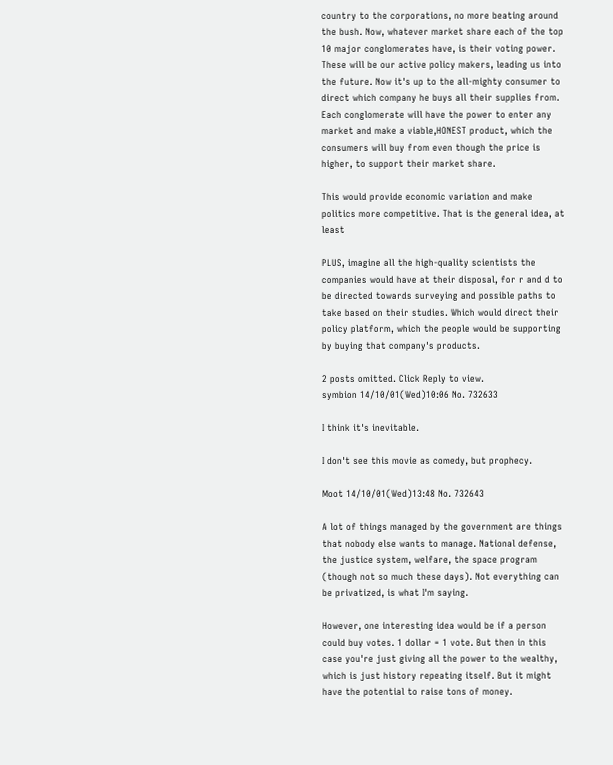country to the corporations, no more beating around the bush. Now, whatever market share each of the top 10 major conglomerates have, is their voting power. These will be our active policy makers, leading us into the future. Now it's up to the all-mighty consumer to direct which company he buys all their supplies from. Each conglomerate will have the power to enter any market and make a viable,HONEST product, which the consumers will buy from even though the price is higher, to support their market share.

This would provide economic variation and make politics more competitive. That is the general idea, at least

PLUS, imagine all the high-quality scientists the companies would have at their disposal, for r and d to be directed towards surveying and possible paths to take based on their studies. Which would direct their policy platform, which the people would be supporting by buying that company's products.

2 posts omitted. Click Reply to view.
symbion 14/10/01(Wed)10:06 No. 732633

I think it's inevitable.

I don't see this movie as comedy, but prophecy.

Moot 14/10/01(Wed)13:48 No. 732643

A lot of things managed by the government are things that nobody else wants to manage. National defense, the justice system, welfare, the space program (though not so much these days). Not everything can be privatized, is what I'm saying.

However, one interesting idea would be if a person could buy votes. 1 dollar = 1 vote. But then in this case you're just giving all the power to the wealthy, which is just history repeating itself. But it might have the potential to raise tons of money.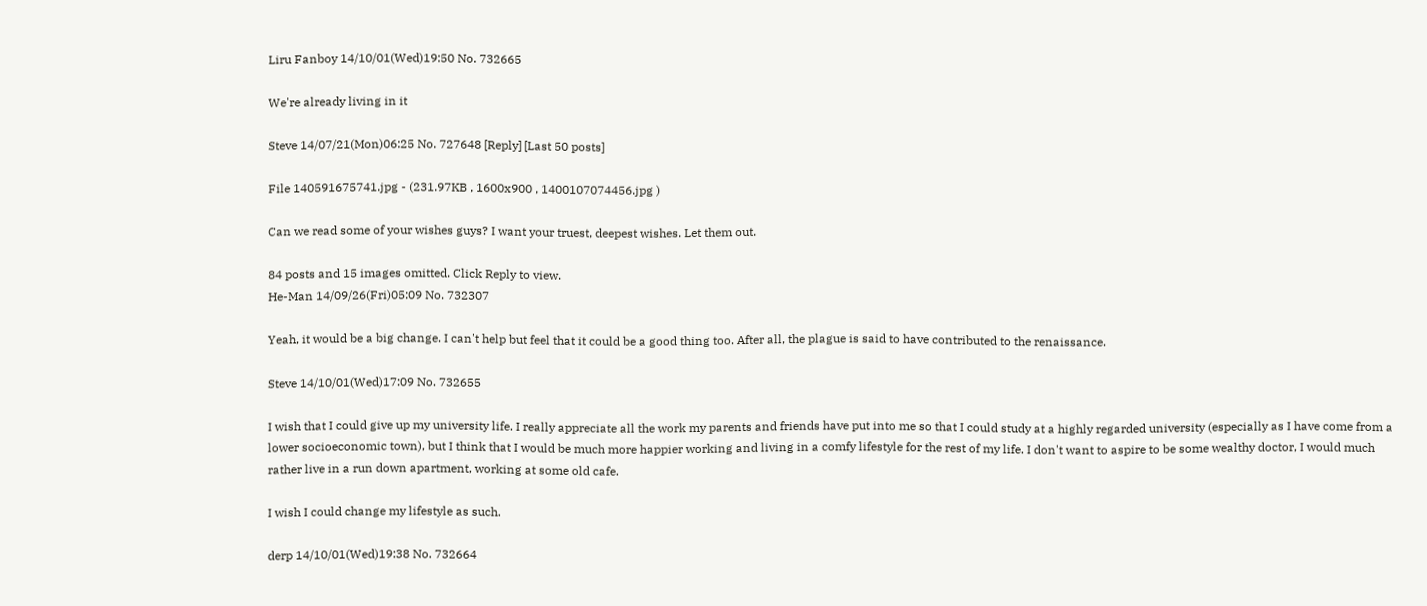Liru Fanboy 14/10/01(Wed)19:50 No. 732665

We're already living in it

Steve 14/07/21(Mon)06:25 No. 727648 [Reply] [Last 50 posts]

File 140591675741.jpg - (231.97KB , 1600x900 , 1400107074456.jpg )

Can we read some of your wishes guys? I want your truest, deepest wishes. Let them out.

84 posts and 15 images omitted. Click Reply to view.
He-Man 14/09/26(Fri)05:09 No. 732307

Yeah, it would be a big change. I can't help but feel that it could be a good thing too. After all, the plague is said to have contributed to the renaissance.

Steve 14/10/01(Wed)17:09 No. 732655

I wish that I could give up my university life. I really appreciate all the work my parents and friends have put into me so that I could study at a highly regarded university (especially as I have come from a lower socioeconomic town), but I think that I would be much more happier working and living in a comfy lifestyle for the rest of my life. I don't want to aspire to be some wealthy doctor, I would much rather live in a run down apartment, working at some old cafe.

I wish I could change my lifestyle as such.

derp 14/10/01(Wed)19:38 No. 732664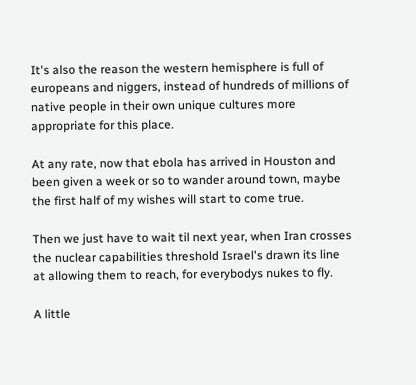It's also the reason the western hemisphere is full of europeans and niggers, instead of hundreds of millions of native people in their own unique cultures more appropriate for this place.

At any rate, now that ebola has arrived in Houston and been given a week or so to wander around town, maybe the first half of my wishes will start to come true.

Then we just have to wait til next year, when Iran crosses the nuclear capabilities threshold Israel's drawn its line at allowing them to reach, for everybodys nukes to fly.

A little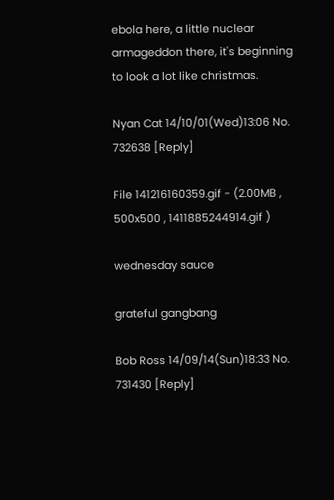ebola here, a little nuclear armageddon there, it's beginning to look a lot like christmas.

Nyan Cat 14/10/01(Wed)13:06 No. 732638 [Reply]

File 141216160359.gif - (2.00MB , 500x500 , 1411885244914.gif )

wednesday sauce

grateful gangbang

Bob Ross 14/09/14(Sun)18:33 No. 731430 [Reply]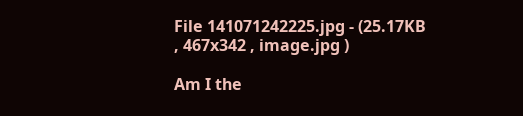File 141071242225.jpg - (25.17KB , 467x342 , image.jpg )

Am I the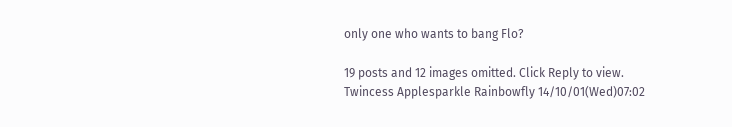only one who wants to bang Flo?

19 posts and 12 images omitted. Click Reply to view.
Twincess Applesparkle Rainbowfly 14/10/01(Wed)07:02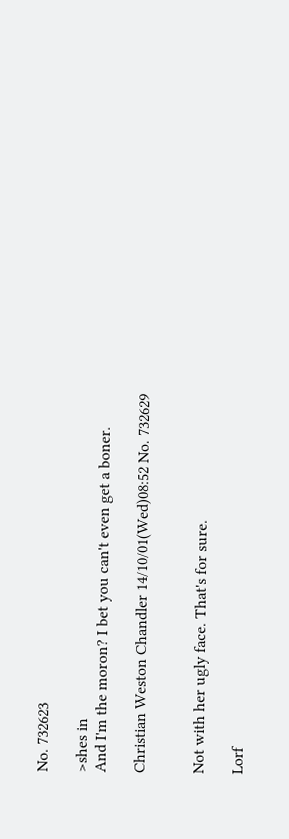No. 732623

>shes in
And I'm the moron? I bet you can't even get a boner.

Christian Weston Chandler 14/10/01(Wed)08:52 No. 732629


Not with her ugly face. That's for sure.

Lorf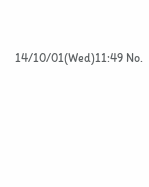14/10/01(Wed)11:49 No.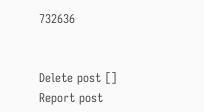732636


Delete post []
Report post